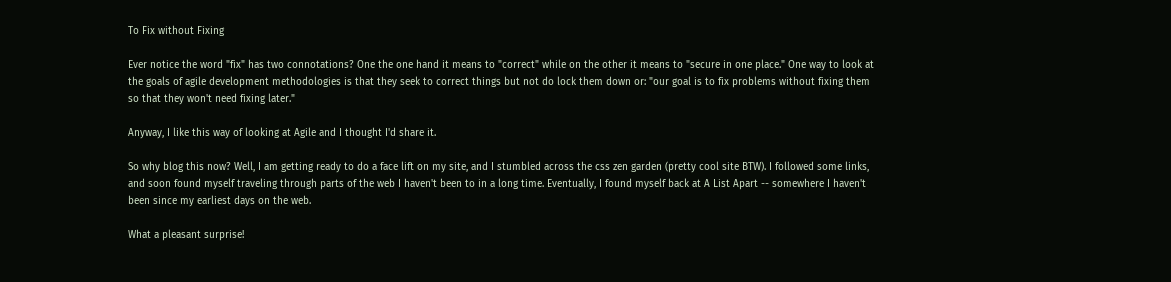To Fix without Fixing

Ever notice the word "fix" has two connotations? One the one hand it means to "correct" while on the other it means to "secure in one place." One way to look at the goals of agile development methodologies is that they seek to correct things but not do lock them down or: "our goal is to fix problems without fixing them so that they won't need fixing later."

Anyway, I like this way of looking at Agile and I thought I'd share it.

So why blog this now? Well, I am getting ready to do a face lift on my site, and I stumbled across the css zen garden (pretty cool site BTW). I followed some links, and soon found myself traveling through parts of the web I haven't been to in a long time. Eventually, I found myself back at A List Apart -- somewhere I haven't been since my earliest days on the web.

What a pleasant surprise!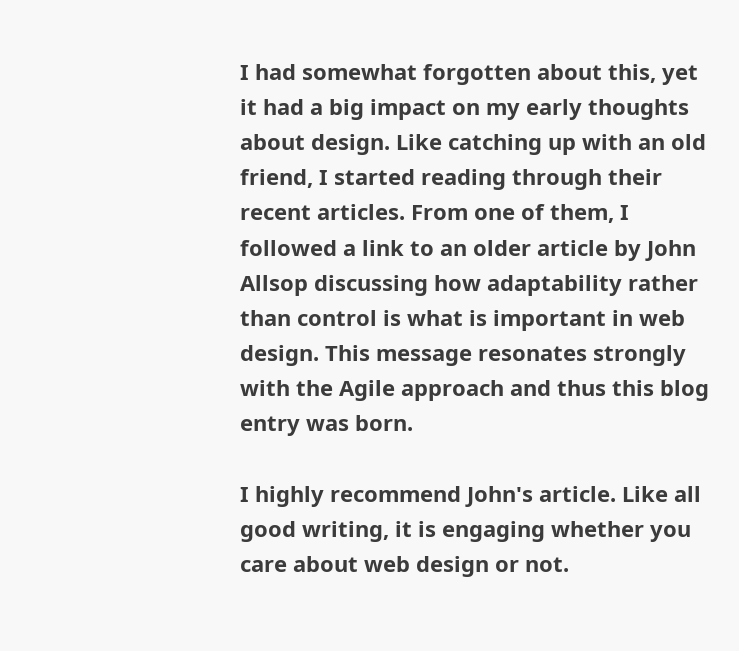I had somewhat forgotten about this, yet it had a big impact on my early thoughts about design. Like catching up with an old friend, I started reading through their recent articles. From one of them, I followed a link to an older article by John Allsop discussing how adaptability rather than control is what is important in web design. This message resonates strongly with the Agile approach and thus this blog entry was born.

I highly recommend John's article. Like all good writing, it is engaging whether you care about web design or not.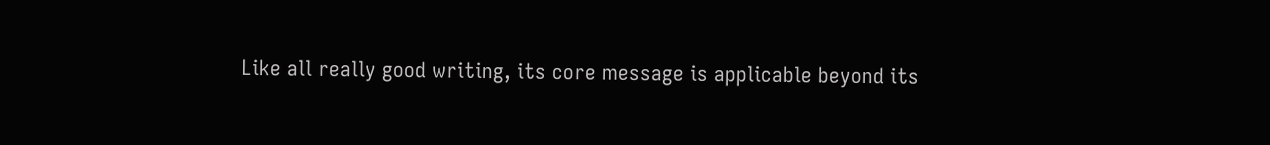Like all really good writing, its core message is applicable beyond its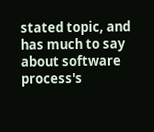stated topic, and has much to say about software process's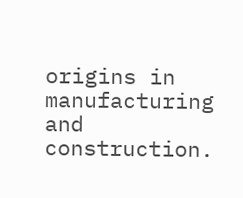origins in manufacturing and construction.